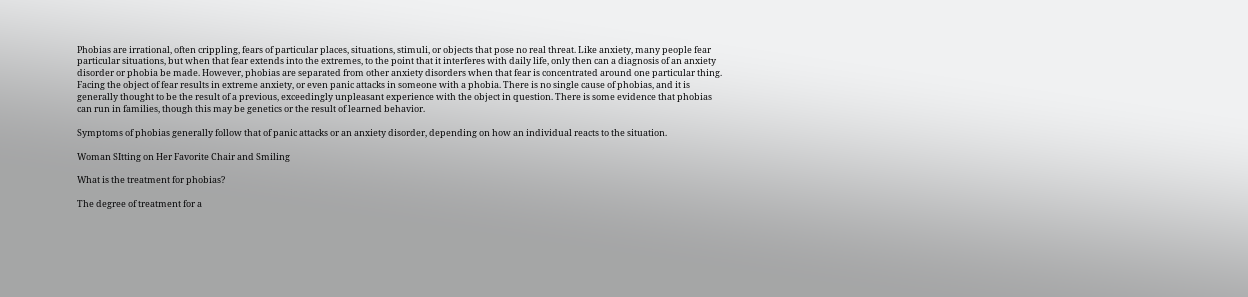Phobias are irrational, often crippling, fears of particular places, situations, stimuli, or objects that pose no real threat. Like anxiety, many people fear particular situations, but when that fear extends into the extremes, to the point that it interferes with daily life, only then can a diagnosis of an anxiety disorder or phobia be made. However, phobias are separated from other anxiety disorders when that fear is concentrated around one particular thing. Facing the object of fear results in extreme anxiety, or even panic attacks in someone with a phobia. There is no single cause of phobias, and it is generally thought to be the result of a previous, exceedingly unpleasant experience with the object in question. There is some evidence that phobias can run in families, though this may be genetics or the result of learned behavior.

Symptoms of phobias generally follow that of panic attacks or an anxiety disorder, depending on how an individual reacts to the situation.

Woman SItting on Her Favorite Chair and Smiling

What is the treatment for phobias?

The degree of treatment for a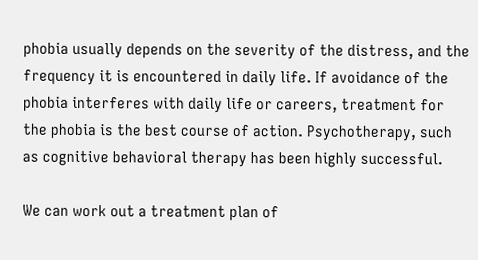phobia usually depends on the severity of the distress, and the frequency it is encountered in daily life. If avoidance of the phobia interferes with daily life or careers, treatment for the phobia is the best course of action. Psychotherapy, such as cognitive behavioral therapy has been highly successful.

We can work out a treatment plan of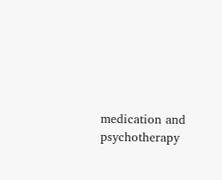medication and psychotherapy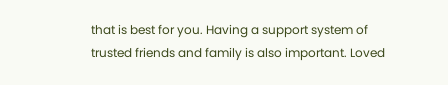that is best for you. Having a support system of trusted friends and family is also important. Loved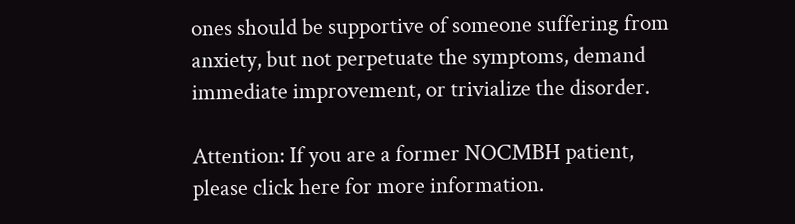ones should be supportive of someone suffering from anxiety, but not perpetuate the symptoms, demand immediate improvement, or trivialize the disorder.

Attention: If you are a former NOCMBH patient, please click here for more information.